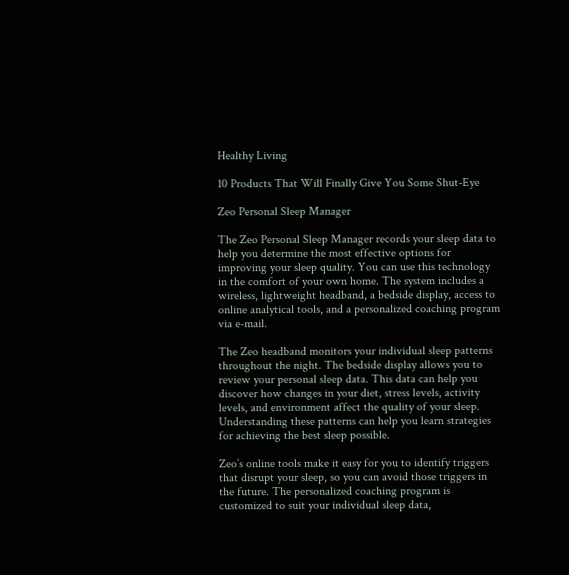Healthy Living

10 Products That Will Finally Give You Some Shut-Eye

Zeo Personal Sleep Manager

The Zeo Personal Sleep Manager records your sleep data to help you determine the most effective options for improving your sleep quality. You can use this technology in the comfort of your own home. The system includes a wireless, lightweight headband, a bedside display, access to online analytical tools, and a personalized coaching program via e-mail.

The Zeo headband monitors your individual sleep patterns throughout the night. The bedside display allows you to review your personal sleep data. This data can help you discover how changes in your diet, stress levels, activity levels, and environment affect the quality of your sleep. Understanding these patterns can help you learn strategies for achieving the best sleep possible.

Zeo’s online tools make it easy for you to identify triggers that disrupt your sleep, so you can avoid those triggers in the future. The personalized coaching program is customized to suit your individual sleep data,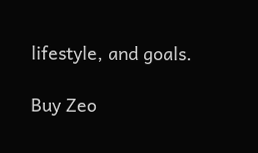lifestyle, and goals.

Buy Zeo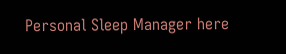Personal Sleep Manager here